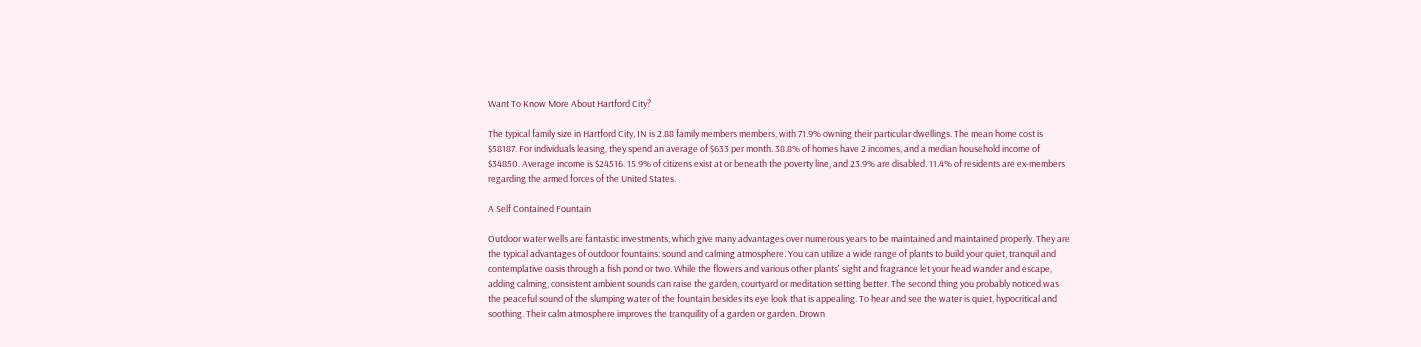Want To Know More About Hartford City?

The typical family size in Hartford City, IN is 2.88 family members members, with 71.9% owning their particular dwellings. The mean home cost is $58187. For individuals leasing, they spend an average of $633 per month. 38.8% of homes have 2 incomes, and a median household income of $34850. Average income is $24516. 15.9% of citizens exist at or beneath the poverty line, and 23.9% are disabled. 11.4% of residents are ex-members regarding the armed forces of the United States.

A Self Contained Fountain

Outdoor water wells are fantastic investments, which give many advantages over numerous years to be maintained and maintained properly. They are the typical advantages of outdoor fountains: sound and calming atmosphere. You can utilize a wide range of plants to build your quiet, tranquil and contemplative oasis through a fish pond or two. While the flowers and various other plants' sight and fragrance let your head wander and escape, adding calming, consistent ambient sounds can raise the garden, courtyard or meditation setting better. The second thing you probably noticed was the peaceful sound of the slumping water of the fountain besides its eye look that is appealing. To hear and see the water is quiet, hypocritical and soothing. Their calm atmosphere improves the tranquility of a garden or garden. Drown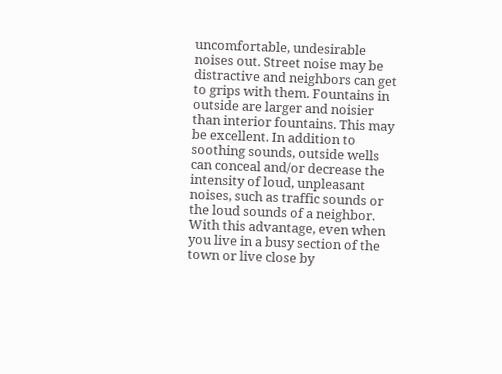uncomfortable, undesirable noises out. Street noise may be distractive and neighbors can get to grips with them. Fountains in outside are larger and noisier than interior fountains. This may be excellent. In addition to soothing sounds, outside wells can conceal and/or decrease the intensity of loud, unpleasant noises, such as traffic sounds or the loud sounds of a neighbor. With this advantage, even when you live in a busy section of the town or live close by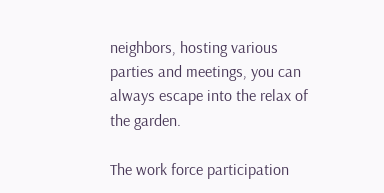neighbors, hosting various parties and meetings, you can always escape into the relax of the garden.

The work force participation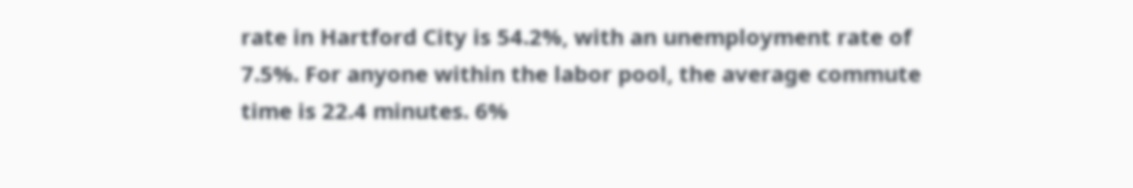rate in Hartford City is 54.2%, with an unemployment rate of 7.5%. For anyone within the labor pool, the average commute time is 22.4 minutes. 6%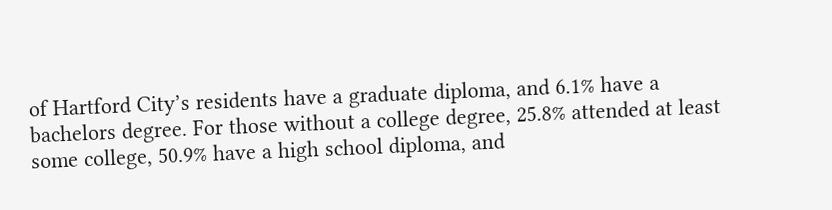of Hartford City’s residents have a graduate diploma, and 6.1% have a bachelors degree. For those without a college degree, 25.8% attended at least some college, 50.9% have a high school diploma, and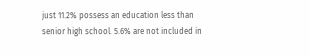just 11.2% possess an education less than senior high school. 5.6% are not included in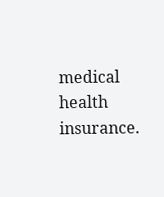medical health insurance.